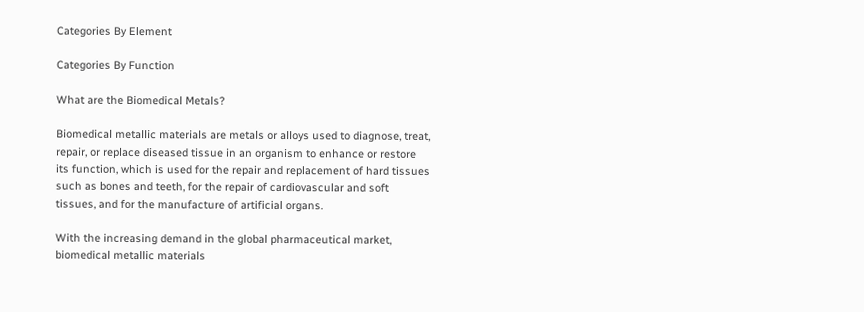Categories By Element

Categories By Function

What are the Biomedical Metals?

Biomedical metallic materials are metals or alloys used to diagnose, treat, repair, or replace diseased tissue in an organism to enhance or restore its function, which is used for the repair and replacement of hard tissues such as bones and teeth, for the repair of cardiovascular and soft tissues, and for the manufacture of artificial organs.

With the increasing demand in the global pharmaceutical market, biomedical metallic materials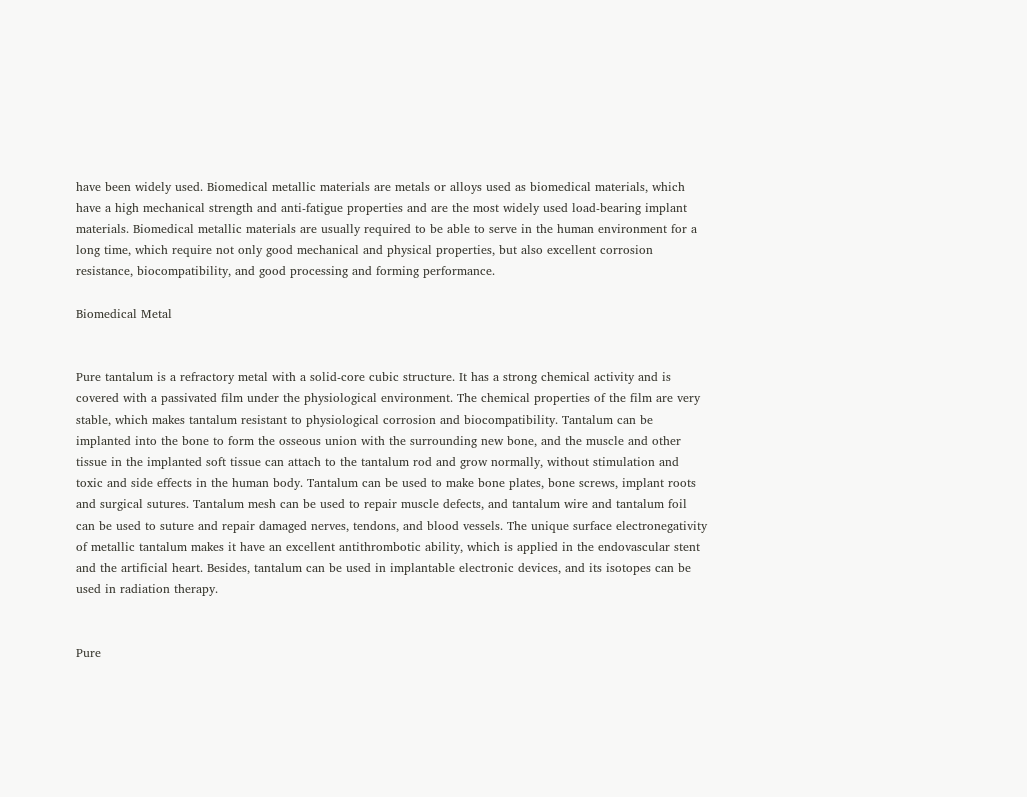have been widely used. Biomedical metallic materials are metals or alloys used as biomedical materials, which have a high mechanical strength and anti-fatigue properties and are the most widely used load-bearing implant materials. Biomedical metallic materials are usually required to be able to serve in the human environment for a long time, which require not only good mechanical and physical properties, but also excellent corrosion resistance, biocompatibility, and good processing and forming performance.

Biomedical Metal


Pure tantalum is a refractory metal with a solid-core cubic structure. It has a strong chemical activity and is covered with a passivated film under the physiological environment. The chemical properties of the film are very stable, which makes tantalum resistant to physiological corrosion and biocompatibility. Tantalum can be implanted into the bone to form the osseous union with the surrounding new bone, and the muscle and other tissue in the implanted soft tissue can attach to the tantalum rod and grow normally, without stimulation and toxic and side effects in the human body. Tantalum can be used to make bone plates, bone screws, implant roots and surgical sutures. Tantalum mesh can be used to repair muscle defects, and tantalum wire and tantalum foil can be used to suture and repair damaged nerves, tendons, and blood vessels. The unique surface electronegativity of metallic tantalum makes it have an excellent antithrombotic ability, which is applied in the endovascular stent and the artificial heart. Besides, tantalum can be used in implantable electronic devices, and its isotopes can be used in radiation therapy.


Pure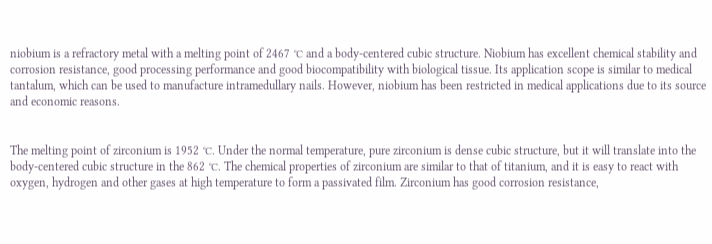niobium is a refractory metal with a melting point of 2467 ℃ and a body-centered cubic structure. Niobium has excellent chemical stability and corrosion resistance, good processing performance and good biocompatibility with biological tissue. Its application scope is similar to medical tantalum, which can be used to manufacture intramedullary nails. However, niobium has been restricted in medical applications due to its source and economic reasons.


The melting point of zirconium is 1952 ℃. Under the normal temperature, pure zirconium is dense cubic structure, but it will translate into the body-centered cubic structure in the 862 ℃. The chemical properties of zirconium are similar to that of titanium, and it is easy to react with oxygen, hydrogen and other gases at high temperature to form a passivated film. Zirconium has good corrosion resistance,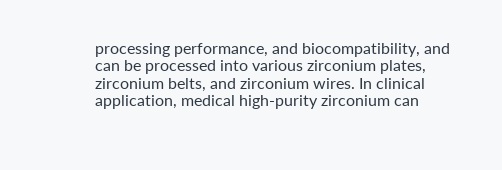processing performance, and biocompatibility, and can be processed into various zirconium plates, zirconium belts, and zirconium wires. In clinical application, medical high-purity zirconium can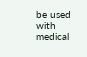be used with medical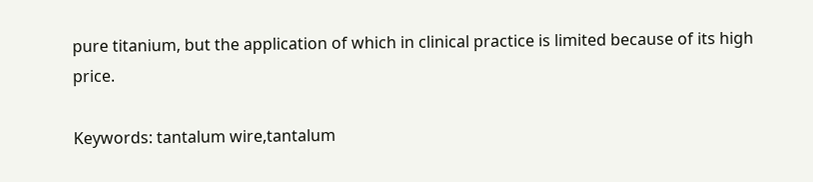pure titanium, but the application of which in clinical practice is limited because of its high price.

Keywords: tantalum wire,tantalum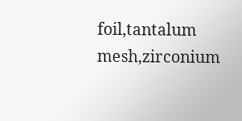foil,tantalum mesh,zirconium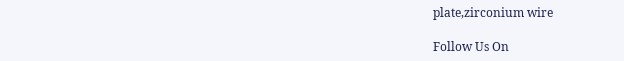plate,zirconium wire

Follow Us On